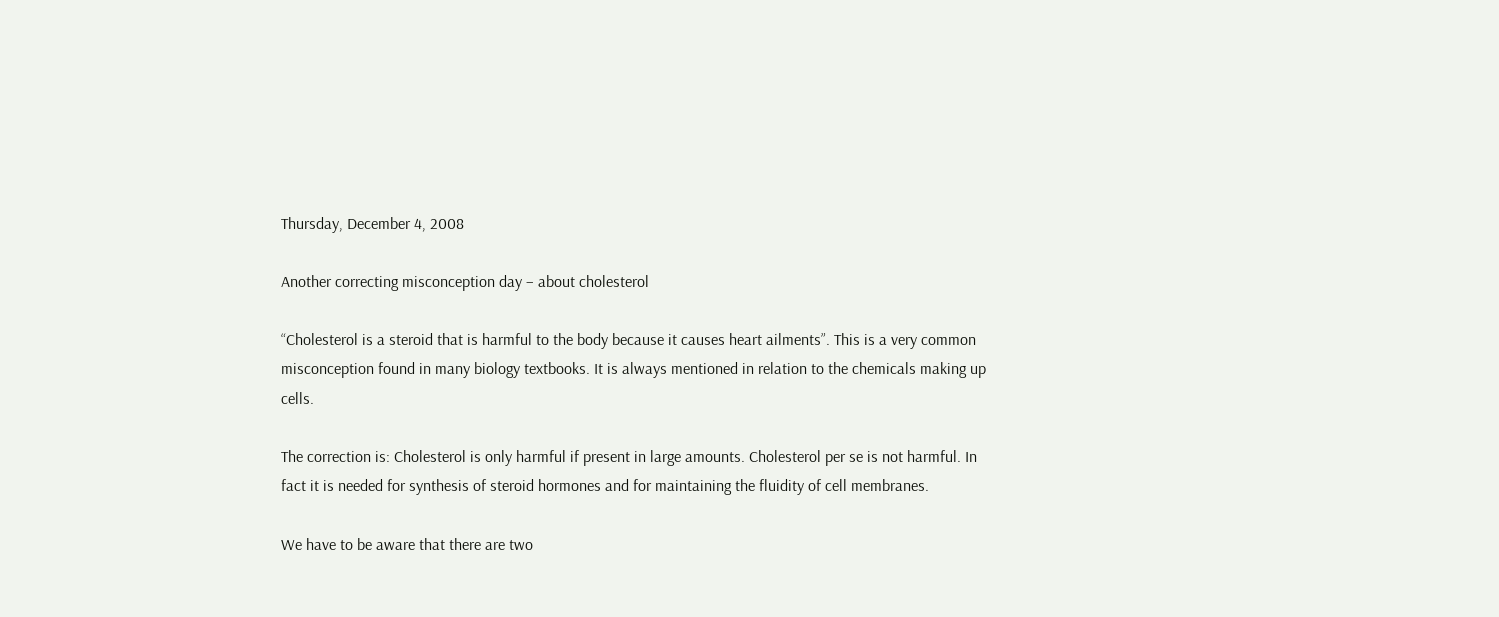Thursday, December 4, 2008

Another correcting misconception day – about cholesterol

“Cholesterol is a steroid that is harmful to the body because it causes heart ailments”. This is a very common misconception found in many biology textbooks. It is always mentioned in relation to the chemicals making up cells.

The correction is: Cholesterol is only harmful if present in large amounts. Cholesterol per se is not harmful. In fact it is needed for synthesis of steroid hormones and for maintaining the fluidity of cell membranes.

We have to be aware that there are two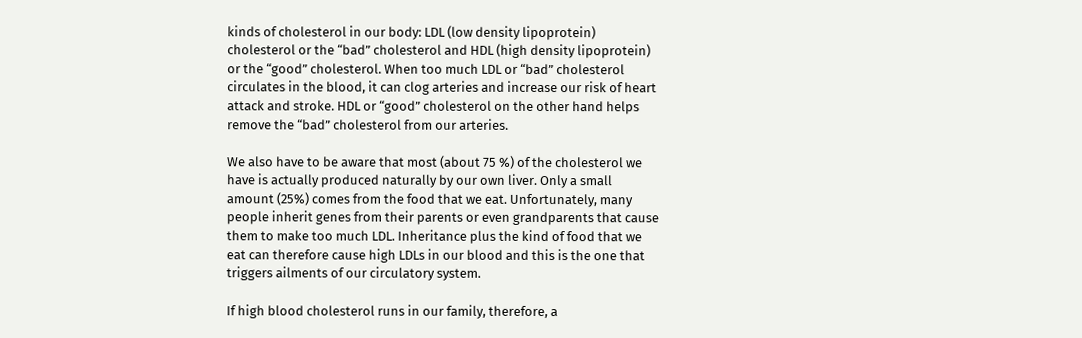kinds of cholesterol in our body: LDL (low density lipoprotein) cholesterol or the “bad” cholesterol and HDL (high density lipoprotein) or the “good” cholesterol. When too much LDL or “bad” cholesterol circulates in the blood, it can clog arteries and increase our risk of heart attack and stroke. HDL or “good” cholesterol on the other hand helps remove the “bad” cholesterol from our arteries.

We also have to be aware that most (about 75 %) of the cholesterol we have is actually produced naturally by our own liver. Only a small amount (25%) comes from the food that we eat. Unfortunately, many people inherit genes from their parents or even grandparents that cause them to make too much LDL. Inheritance plus the kind of food that we eat can therefore cause high LDLs in our blood and this is the one that triggers ailments of our circulatory system.

If high blood cholesterol runs in our family, therefore, a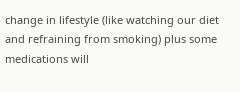change in lifestyle (like watching our diet and refraining from smoking) plus some medications will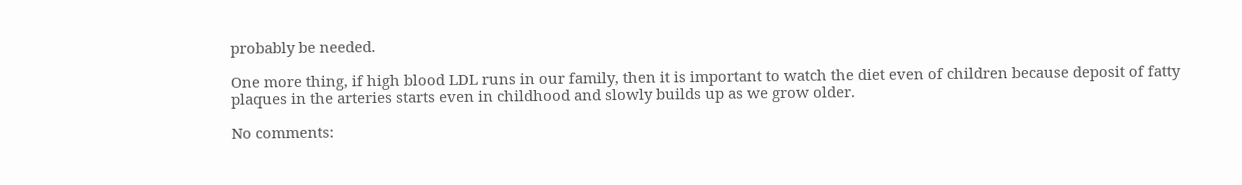probably be needed.

One more thing, if high blood LDL runs in our family, then it is important to watch the diet even of children because deposit of fatty plaques in the arteries starts even in childhood and slowly builds up as we grow older.

No comments: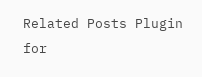Related Posts Plugin for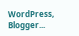WordPress, Blogger...